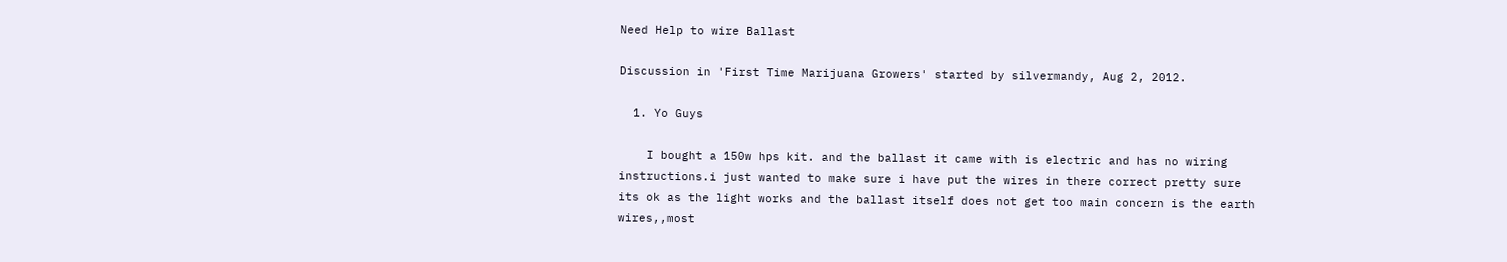Need Help to wire Ballast

Discussion in 'First Time Marijuana Growers' started by silvermandy, Aug 2, 2012.

  1. Yo Guys

    I bought a 150w hps kit. and the ballast it came with is electric and has no wiring instructions.i just wanted to make sure i have put the wires in there correct pretty sure its ok as the light works and the ballast itself does not get too main concern is the earth wires,,most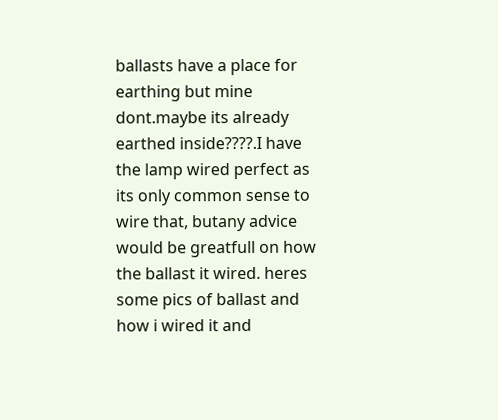ballasts have a place for earthing but mine dont.maybe its already earthed inside????.I have the lamp wired perfect as its only common sense to wire that, butany advice would be greatfull on how the ballast it wired. heres some pics of ballast and how i wired it and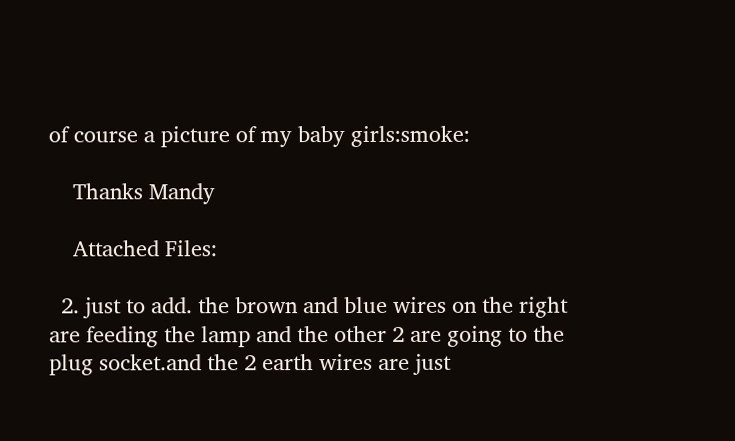of course a picture of my baby girls:smoke:

    Thanks Mandy

    Attached Files:

  2. just to add. the brown and blue wires on the right are feeding the lamp and the other 2 are going to the plug socket.and the 2 earth wires are just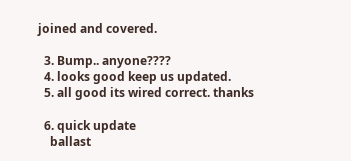joined and covered.

  3. Bump.. anyone????
  4. looks good keep us updated.
  5. all good its wired correct. thanks

  6. quick update
    ballast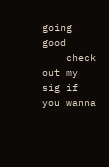going good
    check out my sig if you wanna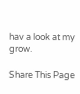hav a look at my grow.

Share This Page